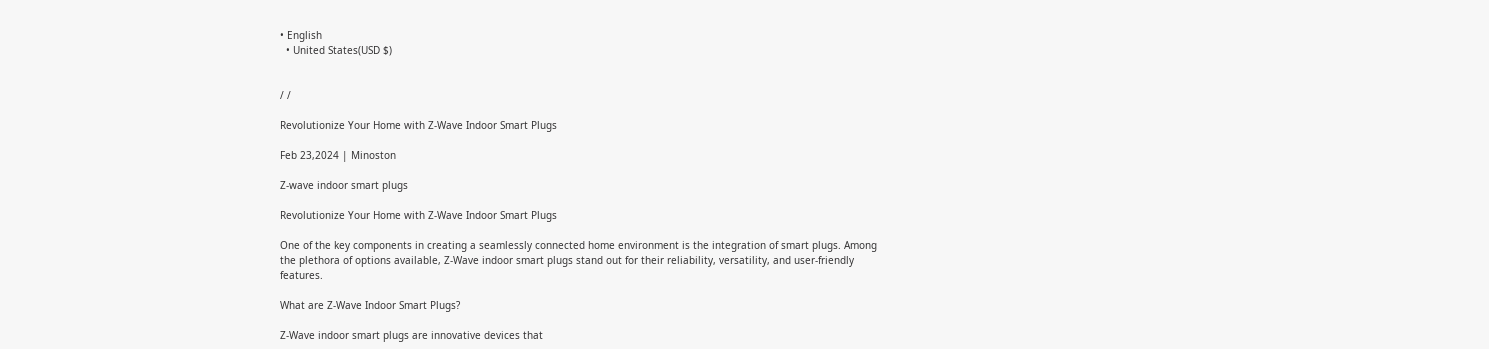• English
  • United States(USD $)


/ /

Revolutionize Your Home with Z-Wave Indoor Smart Plugs

Feb 23,2024 | Minoston

Z-wave indoor smart plugs

Revolutionize Your Home with Z-Wave Indoor Smart Plugs

One of the key components in creating a seamlessly connected home environment is the integration of smart plugs. Among the plethora of options available, Z-Wave indoor smart plugs stand out for their reliability, versatility, and user-friendly features.

What are Z-Wave Indoor Smart Plugs?

Z-Wave indoor smart plugs are innovative devices that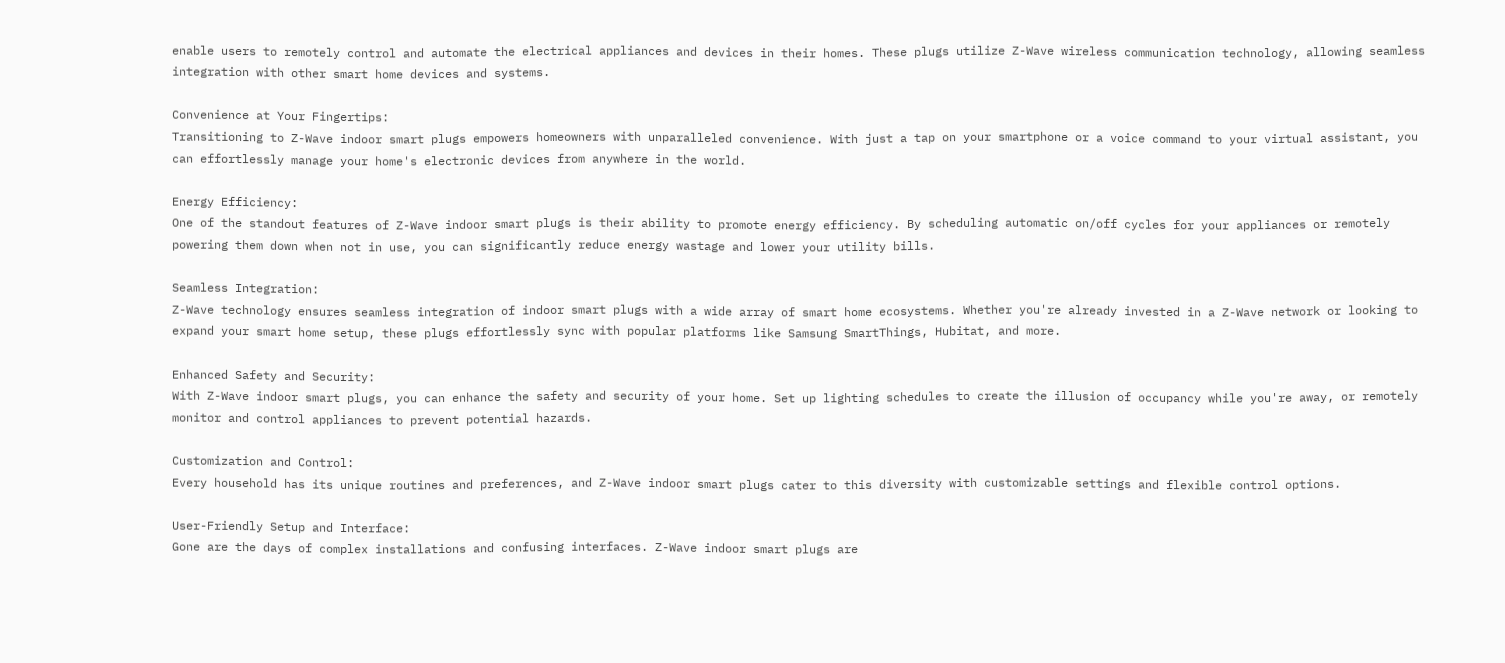enable users to remotely control and automate the electrical appliances and devices in their homes. These plugs utilize Z-Wave wireless communication technology, allowing seamless integration with other smart home devices and systems.

Convenience at Your Fingertips:
Transitioning to Z-Wave indoor smart plugs empowers homeowners with unparalleled convenience. With just a tap on your smartphone or a voice command to your virtual assistant, you can effortlessly manage your home's electronic devices from anywhere in the world.

Energy Efficiency:
One of the standout features of Z-Wave indoor smart plugs is their ability to promote energy efficiency. By scheduling automatic on/off cycles for your appliances or remotely powering them down when not in use, you can significantly reduce energy wastage and lower your utility bills.

Seamless Integration:
Z-Wave technology ensures seamless integration of indoor smart plugs with a wide array of smart home ecosystems. Whether you're already invested in a Z-Wave network or looking to expand your smart home setup, these plugs effortlessly sync with popular platforms like Samsung SmartThings, Hubitat, and more.

Enhanced Safety and Security:
With Z-Wave indoor smart plugs, you can enhance the safety and security of your home. Set up lighting schedules to create the illusion of occupancy while you're away, or remotely monitor and control appliances to prevent potential hazards.

Customization and Control:
Every household has its unique routines and preferences, and Z-Wave indoor smart plugs cater to this diversity with customizable settings and flexible control options.

User-Friendly Setup and Interface:
Gone are the days of complex installations and confusing interfaces. Z-Wave indoor smart plugs are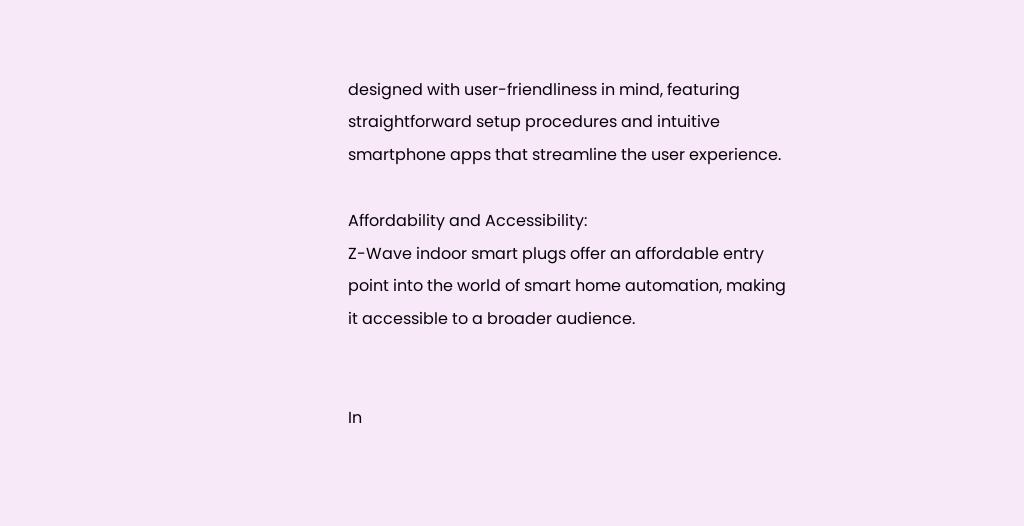designed with user-friendliness in mind, featuring straightforward setup procedures and intuitive smartphone apps that streamline the user experience.

Affordability and Accessibility:
Z-Wave indoor smart plugs offer an affordable entry point into the world of smart home automation, making it accessible to a broader audience.


In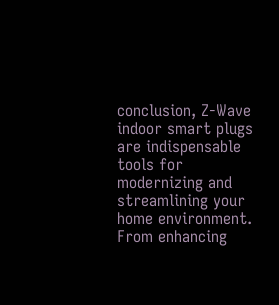conclusion, Z-Wave indoor smart plugs are indispensable tools for modernizing and streamlining your home environment. From enhancing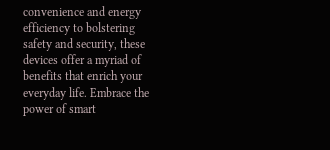convenience and energy efficiency to bolstering safety and security, these devices offer a myriad of benefits that enrich your everyday life. Embrace the power of smart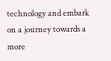technology and embark on a journey towards a more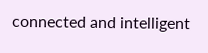connected and intelligent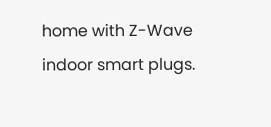home with Z-Wave indoor smart plugs.